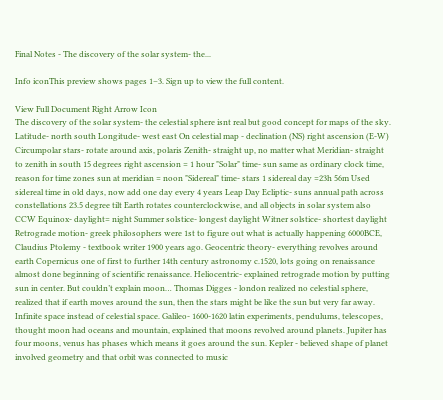Final Notes - The discovery of the solar system- the...

Info iconThis preview shows pages 1–3. Sign up to view the full content.

View Full Document Right Arrow Icon
The discovery of the solar system- the celestial sphere isnt real but good concept for maps of the sky. Latitude- north south Longitude- west east On celestial map - declination (NS) right ascension (E-W) Circumpolar stars- rotate around axis, polaris Zenith- straight up, no matter what Meridian- straight to zenith in south 15 degrees right ascension = 1 hour "Solar" time- sun same as ordinary clock time, reason for time zones sun at meridian = noon "Sidereal" time- stars 1 sidereal day =23h 56m Used sidereal time in old days, now add one day every 4 years Leap Day Ecliptic- suns annual path across constellations 23.5 degree tilt Earth rotates counterclockwise, and all objects in solar system also CCW Equinox- daylight= night Summer solstice- longest daylight Witner solstice- shortest daylight Retrograde motion- greek philosophers were 1st to figure out what is actually happening 6000BCE, Claudius Ptolemy - textbook writer 1900 years ago. Geocentric theory- everything revolves around earth Copernicus one of first to further 14th century astronomy c.1520, lots going on renaissance almost done beginning of scientific renaissance. Heliocentric- explained retrograde motion by putting sun in center. But couldn’t explain moon… Thomas Digges - london realized no celestial sphere, realized that if earth moves around the sun, then the stars might be like the sun but very far away. Infinite space instead of celestial space. Galileo- 1600-1620 latin experiments, pendulums, telescopes, thought moon had oceans and mountain, explained that moons revolved around planets. Jupiter has four moons, venus has phases which means it goes around the sun. Kepler - believed shape of planet involved geometry and that orbit was connected to music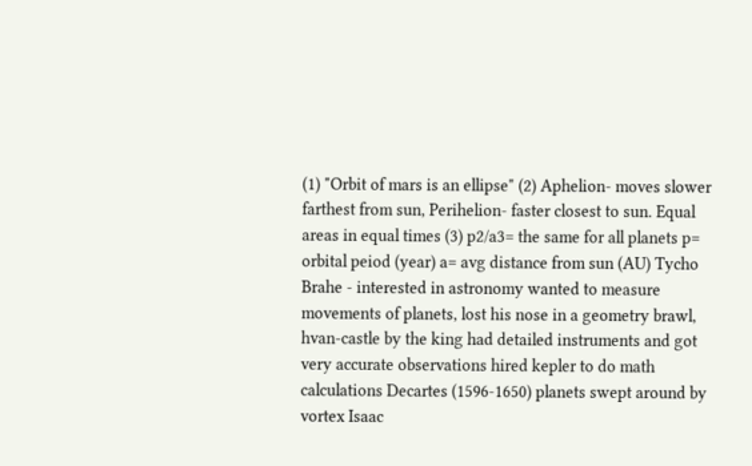(1) "Orbit of mars is an ellipse" (2) Aphelion- moves slower farthest from sun, Perihelion- faster closest to sun. Equal areas in equal times (3) p2/a3= the same for all planets p= orbital peiod (year) a= avg distance from sun (AU) Tycho Brahe - interested in astronomy wanted to measure movements of planets, lost his nose in a geometry brawl, hvan-castle by the king had detailed instruments and got very accurate observations hired kepler to do math calculations Decartes (1596-1650) planets swept around by vortex Isaac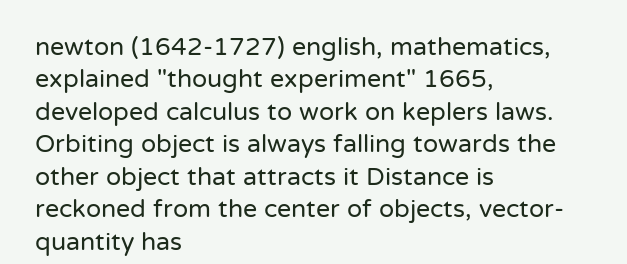newton (1642-1727) english, mathematics, explained "thought experiment" 1665, developed calculus to work on keplers laws. Orbiting object is always falling towards the other object that attracts it Distance is reckoned from the center of objects, vector- quantity has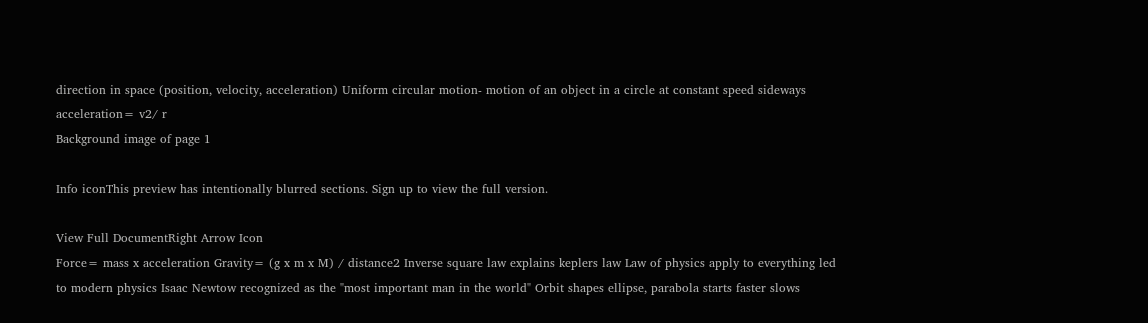direction in space (position, velocity, acceleration) Uniform circular motion- motion of an object in a circle at constant speed sideways acceleration= v2/ r
Background image of page 1

Info iconThis preview has intentionally blurred sections. Sign up to view the full version.

View Full DocumentRight Arrow Icon
Force= mass x acceleration Gravity= (g x m x M) / distance2 Inverse square law explains keplers law Law of physics apply to everything led to modern physics Isaac Newtow recognized as the "most important man in the world" Orbit shapes ellipse, parabola starts faster slows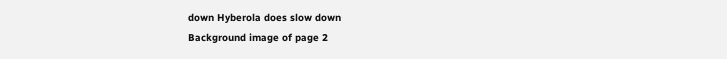down Hyberola does slow down
Background image of page 2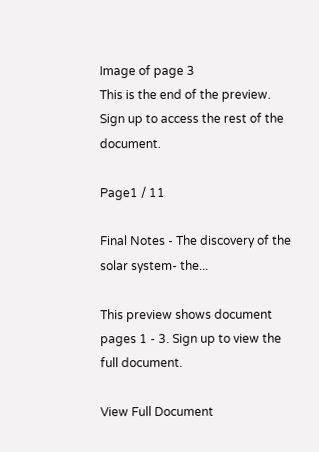Image of page 3
This is the end of the preview. Sign up to access the rest of the document.

Page1 / 11

Final Notes - The discovery of the solar system- the...

This preview shows document pages 1 - 3. Sign up to view the full document.

View Full Document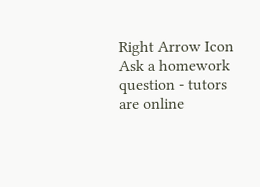Right Arrow Icon
Ask a homework question - tutors are online